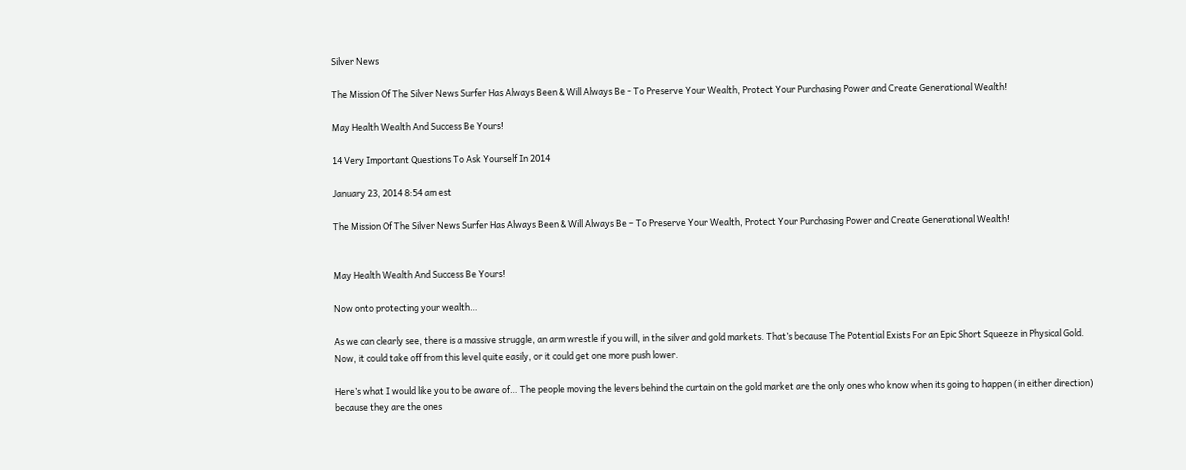Silver News

The Mission Of The Silver News Surfer Has Always Been & Will Always Be - To Preserve Your Wealth, Protect Your Purchasing Power and Create Generational Wealth!

May Health Wealth And Success Be Yours!

14 Very Important Questions To Ask Yourself In 2014

January 23, 2014 8:54 am est

The Mission Of The Silver News Surfer Has Always Been & Will Always Be – To Preserve Your Wealth, Protect Your Purchasing Power and Create Generational Wealth!


May Health Wealth And Success Be Yours!

Now onto protecting your wealth…

As we can clearly see, there is a massive struggle, an arm wrestle if you will, in the silver and gold markets. That’s because The Potential Exists For an Epic Short Squeeze in Physical Gold. Now, it could take off from this level quite easily, or it could get one more push lower.

Here’s what I would like you to be aware of… The people moving the levers behind the curtain on the gold market are the only ones who know when its going to happen (in either direction) because they are the ones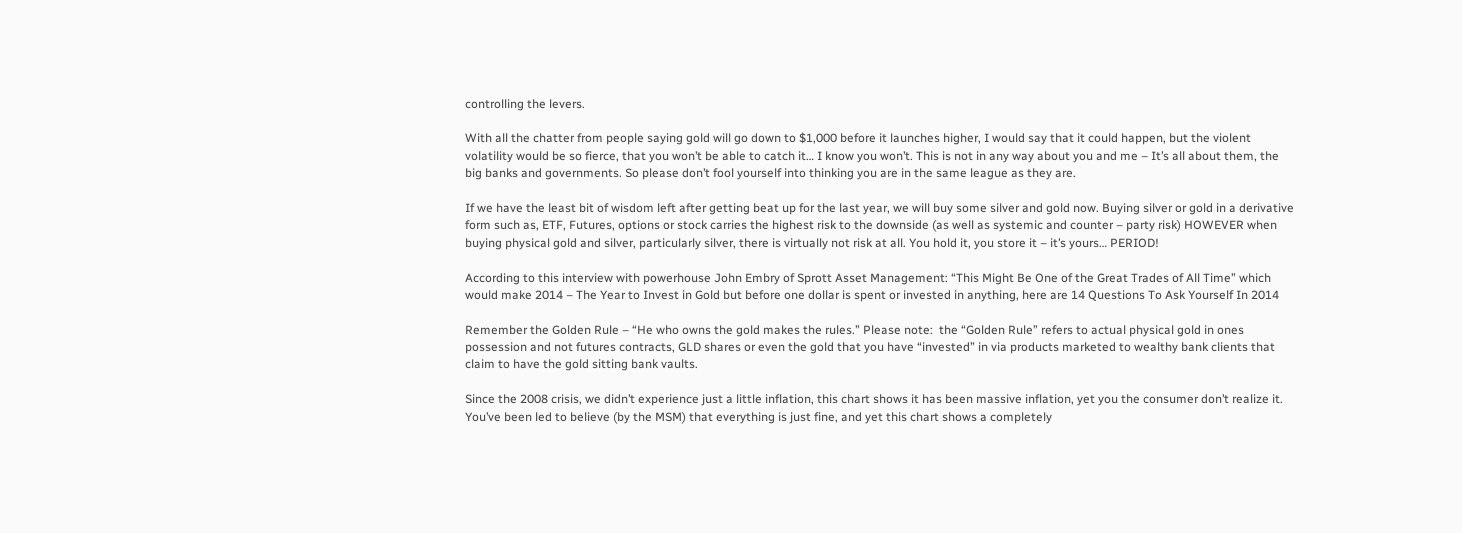controlling the levers.

With all the chatter from people saying gold will go down to $1,000 before it launches higher, I would say that it could happen, but the violent volatility would be so fierce, that you won’t be able to catch it… I know you won’t. This is not in any way about you and me – It’s all about them, the big banks and governments. So please don’t fool yourself into thinking you are in the same league as they are.

If we have the least bit of wisdom left after getting beat up for the last year, we will buy some silver and gold now. Buying silver or gold in a derivative form such as, ETF, Futures, options or stock carries the highest risk to the downside (as well as systemic and counter – party risk) HOWEVER when buying physical gold and silver, particularly silver, there is virtually not risk at all. You hold it, you store it – it’s yours… PERIOD!

According to this interview with powerhouse John Embry of Sprott Asset Management: “This Might Be One of the Great Trades of All Time” which would make 2014 – The Year to Invest in Gold but before one dollar is spent or invested in anything, here are 14 Questions To Ask Yourself In 2014

Remember the Golden Rule – “He who owns the gold makes the rules.” Please note:  the “Golden Rule” refers to actual physical gold in ones possession and not futures contracts, GLD shares or even the gold that you have “invested” in via products marketed to wealthy bank clients that claim to have the gold sitting bank vaults.

Since the 2008 crisis, we didn’t experience just a little inflation, this chart shows it has been massive inflation, yet you the consumer don’t realize it. You’ve been led to believe (by the MSM) that everything is just fine, and yet this chart shows a completely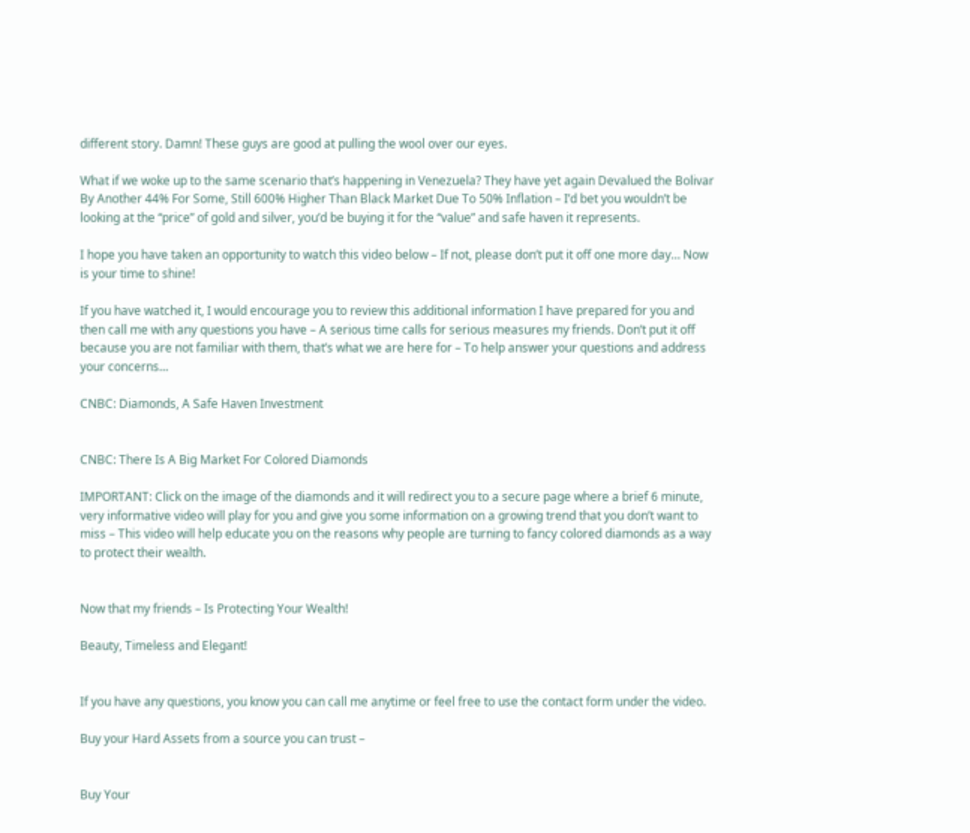different story. Damn! These guys are good at pulling the wool over our eyes.

What if we woke up to the same scenario that’s happening in Venezuela? They have yet again Devalued the Bolivar By Another 44% For Some, Still 600% Higher Than Black Market Due To 50% Inflation – I’d bet you wouldn’t be looking at the “price” of gold and silver, you’d be buying it for the “value” and safe haven it represents.

I hope you have taken an opportunity to watch this video below – If not, please don’t put it off one more day… Now is your time to shine!

If you have watched it, I would encourage you to review this additional information I have prepared for you and then call me with any questions you have – A serious time calls for serious measures my friends. Don’t put it off because you are not familiar with them, that’s what we are here for – To help answer your questions and address your concerns…

CNBC: Diamonds, A Safe Haven Investment


CNBC: There Is A Big Market For Colored Diamonds

IMPORTANT: Click on the image of the diamonds and it will redirect you to a secure page where a brief 6 minute, very informative video will play for you and give you some information on a growing trend that you don’t want to miss – This video will help educate you on the reasons why people are turning to fancy colored diamonds as a way to protect their wealth.


Now that my friends – Is Protecting Your Wealth!

Beauty, Timeless and Elegant!


If you have any questions, you know you can call me anytime or feel free to use the contact form under the video.

Buy your Hard Assets from a source you can trust –


Buy Your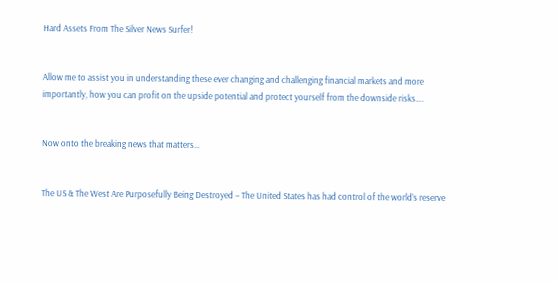Hard Assets From The Silver News Surfer!


Allow me to assist you in understanding these ever changing and challenging financial markets and more importantly, how you can profit on the upside potential and protect yourself from the downside risks….


Now onto the breaking news that matters…


The US & The West Are Purposefully Being Destroyed – The United States has had control of the world’s reserve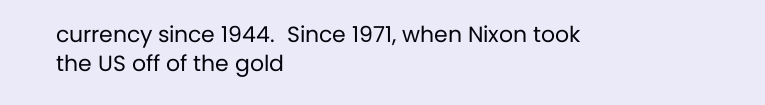currency since 1944.  Since 1971, when Nixon took the US off of the gold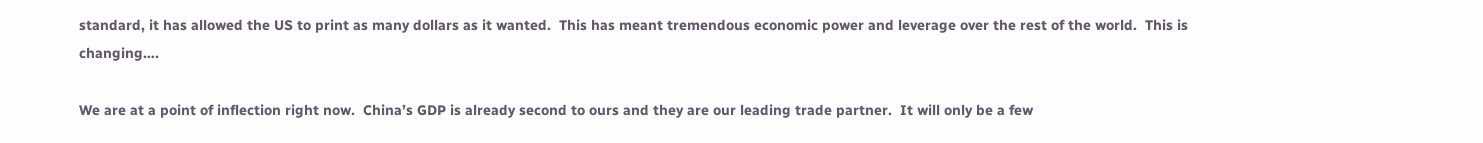standard, it has allowed the US to print as many dollars as it wanted.  This has meant tremendous economic power and leverage over the rest of the world.  This is changing….

We are at a point of inflection right now.  China’s GDP is already second to ours and they are our leading trade partner.  It will only be a few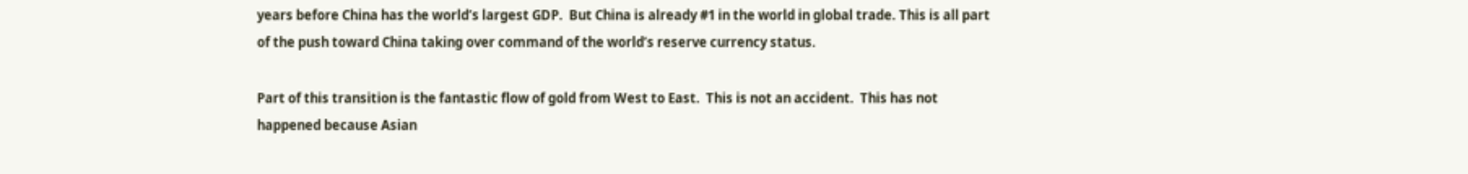years before China has the world’s largest GDP.  But China is already #1 in the world in global trade. This is all part of the push toward China taking over command of the world’s reserve currency status.

Part of this transition is the fantastic flow of gold from West to East.  This is not an accident.  This has not happened because Asian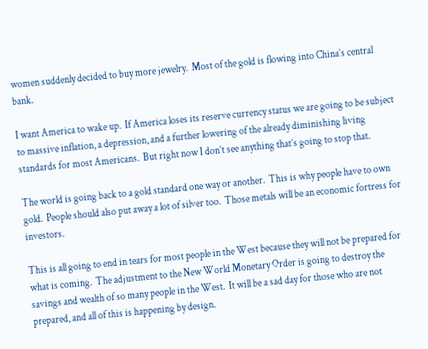women suddenly decided to buy more jewelry.  Most of the gold is flowing into China’s central bank.

I want America to wake up.  If America loses its reserve currency status we are going to be subject to massive inflation, a depression, and a further lowering of the already diminishing living standards for most Americans.  But right now I don’t see anything that’s going to stop that.

The world is going back to a gold standard one way or another.  This is why people have to own gold.  People should also put away a lot of silver too.  Those metals will be an economic fortress for investors.

This is all going to end in tears for most people in the West because they will not be prepared for what is coming.  The adjustment to the New World Monetary Order is going to destroy the savings and wealth of so many people in the West.  It will be a sad day for those who are not prepared, and all of this is happening by design.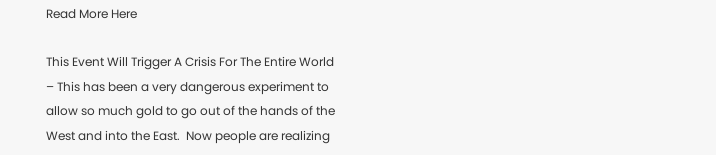Read More Here

This Event Will Trigger A Crisis For The Entire World – This has been a very dangerous experiment to allow so much gold to go out of the hands of the West and into the East.  Now people are realizing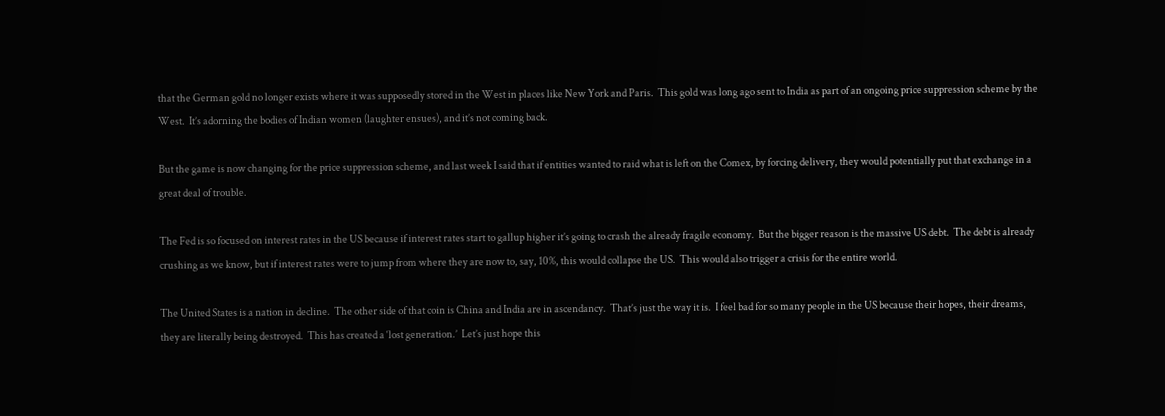that the German gold no longer exists where it was supposedly stored in the West in places like New York and Paris.  This gold was long ago sent to India as part of an ongoing price suppression scheme by the West.  It’s adorning the bodies of Indian women (laughter ensues), and it’s not coming back.

But the game is now changing for the price suppression scheme, and last week I said that if entities wanted to raid what is left on the Comex, by forcing delivery, they would potentially put that exchange in a great deal of trouble.

The Fed is so focused on interest rates in the US because if interest rates start to gallup higher it’s going to crash the already fragile economy.  But the bigger reason is the massive US debt.  The debt is already crushing as we know, but if interest rates were to jump from where they are now to, say, 10%, this would collapse the US.  This would also trigger a crisis for the entire world.

The United States is a nation in decline.  The other side of that coin is China and India are in ascendancy.  That’s just the way it is.  I feel bad for so many people in the US because their hopes, their dreams, they are literally being destroyed.  This has created a ‘lost generation.’  Let’s just hope this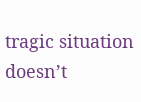tragic situation doesn’t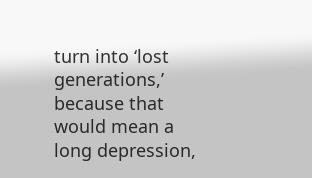turn into ‘lost generations,’ because that would mean a long depression,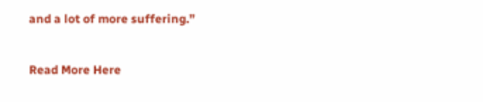and a lot of more suffering.”

Read More Here